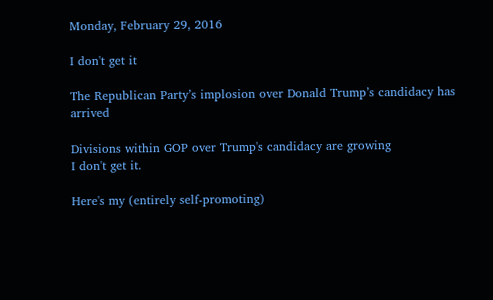Monday, February 29, 2016

I don't get it

The Republican Party’s implosion over Donald Trump’s candidacy has arrived

Divisions within GOP over Trump's candidacy are growing
I don't get it.

Here's my (entirely self-promoting)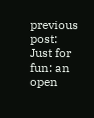previous post:
Just for fun: an open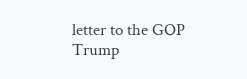letter to the GOP
Trump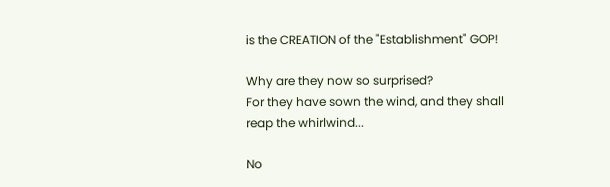is the CREATION of the "Establishment" GOP!

Why are they now so surprised?
For they have sown the wind, and they shall reap the whirlwind...

No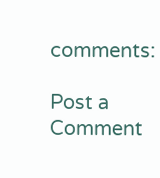comments:

Post a Comment